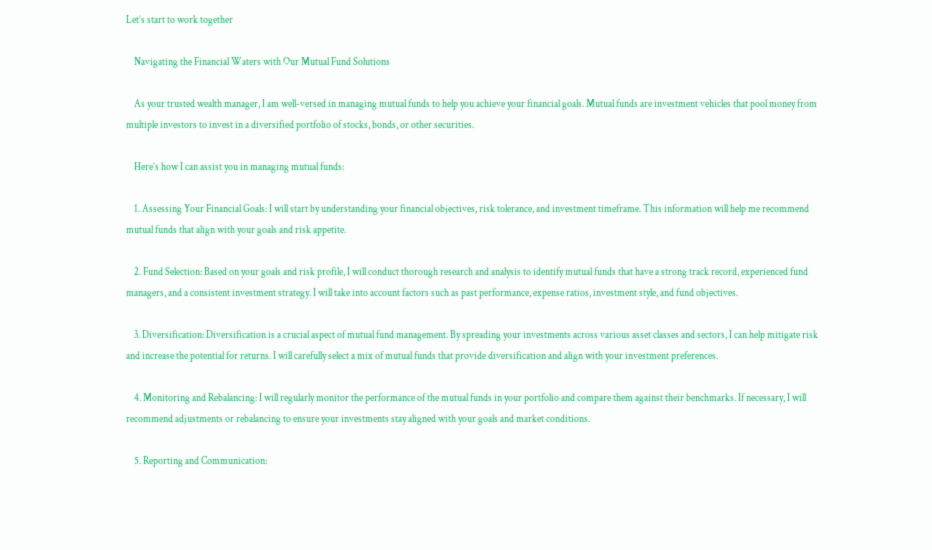Let’s start to work together

    Navigating the Financial Waters with Our Mutual Fund Solutions

    As your trusted wealth manager, I am well-versed in managing mutual funds to help you achieve your financial goals. Mutual funds are investment vehicles that pool money from multiple investors to invest in a diversified portfolio of stocks, bonds, or other securities.

    Here’s how I can assist you in managing mutual funds:

    1. Assessing Your Financial Goals: I will start by understanding your financial objectives, risk tolerance, and investment timeframe. This information will help me recommend mutual funds that align with your goals and risk appetite.

    2. Fund Selection: Based on your goals and risk profile, I will conduct thorough research and analysis to identify mutual funds that have a strong track record, experienced fund managers, and a consistent investment strategy. I will take into account factors such as past performance, expense ratios, investment style, and fund objectives.

    3. Diversification: Diversification is a crucial aspect of mutual fund management. By spreading your investments across various asset classes and sectors, I can help mitigate risk and increase the potential for returns. I will carefully select a mix of mutual funds that provide diversification and align with your investment preferences.

    4. Monitoring and Rebalancing: I will regularly monitor the performance of the mutual funds in your portfolio and compare them against their benchmarks. If necessary, I will recommend adjustments or rebalancing to ensure your investments stay aligned with your goals and market conditions.

    5. Reporting and Communication: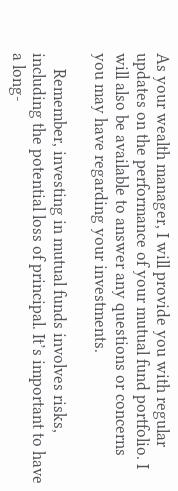As your wealth manager, I will provide you with regular updates on the performance of your mutual fund portfolio. I will also be available to answer any questions or concerns you may have regarding your investments.

    Remember, investing in mutual funds involves risks, including the potential loss of principal. It’s important to have a long-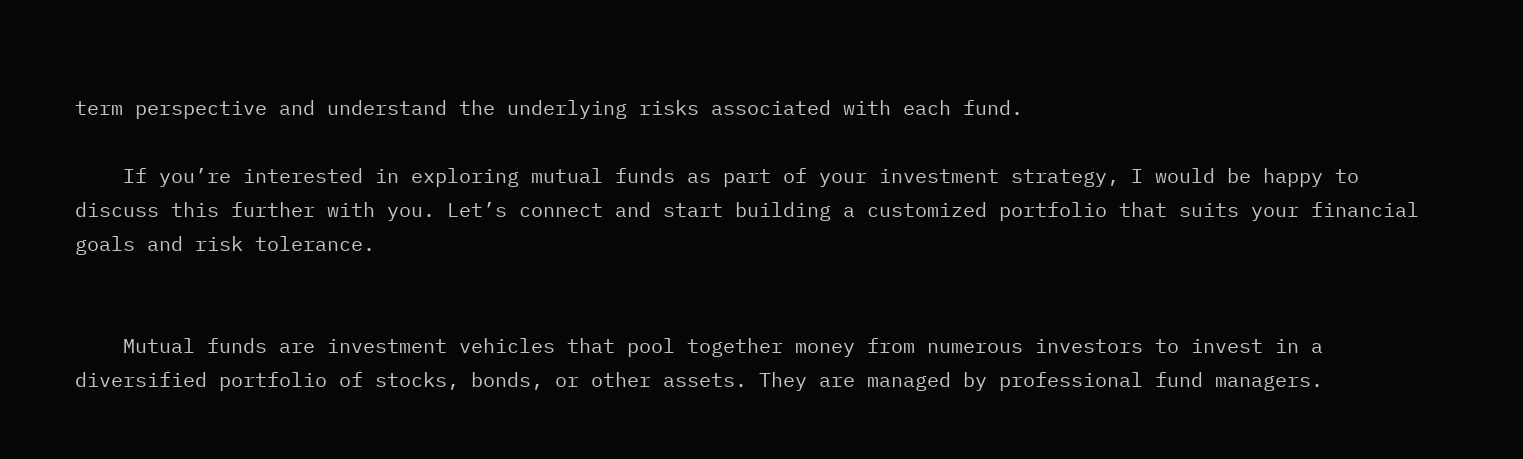term perspective and understand the underlying risks associated with each fund.

    If you’re interested in exploring mutual funds as part of your investment strategy, I would be happy to discuss this further with you. Let’s connect and start building a customized portfolio that suits your financial goals and risk tolerance.


    Mutual funds are investment vehicles that pool together money from numerous investors to invest in a diversified portfolio of stocks, bonds, or other assets. They are managed by professional fund managers.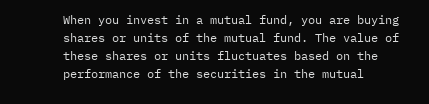When you invest in a mutual fund, you are buying shares or units of the mutual fund. The value of these shares or units fluctuates based on the performance of the securities in the mutual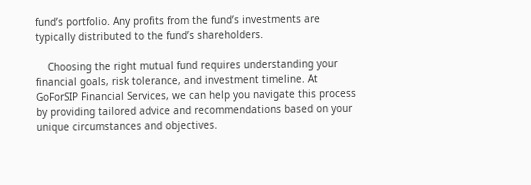fund’s portfolio. Any profits from the fund’s investments are typically distributed to the fund’s shareholders.

    Choosing the right mutual fund requires understanding your financial goals, risk tolerance, and investment timeline. At GoForSIP Financial Services, we can help you navigate this process by providing tailored advice and recommendations based on your unique circumstances and objectives.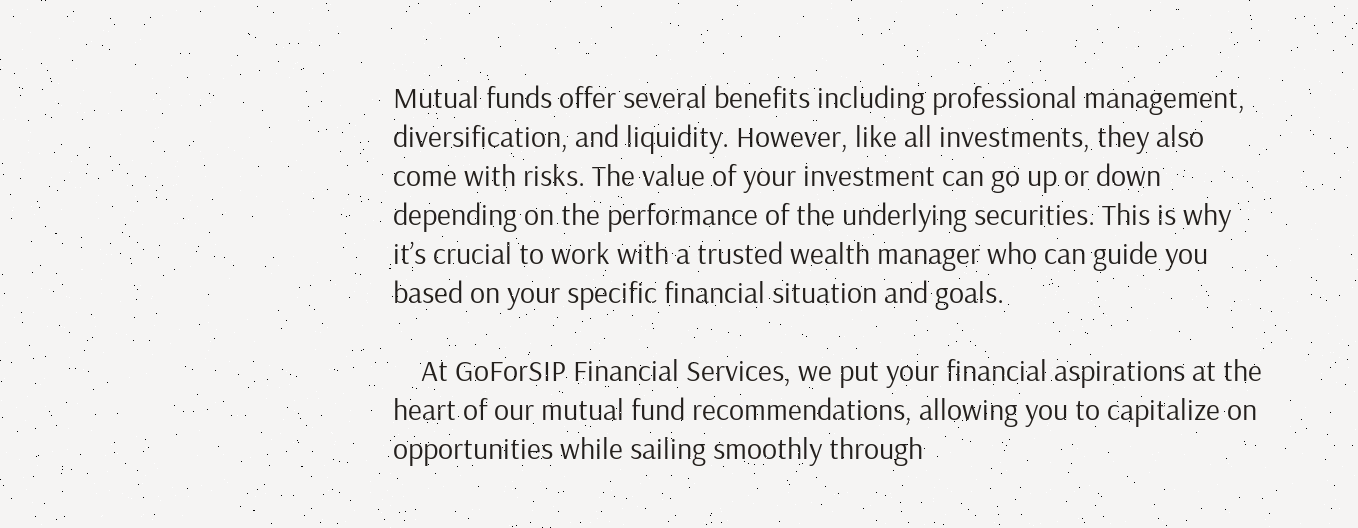Mutual funds offer several benefits including professional management, diversification, and liquidity. However, like all investments, they also come with risks. The value of your investment can go up or down depending on the performance of the underlying securities. This is why it’s crucial to work with a trusted wealth manager who can guide you based on your specific financial situation and goals.

    At GoForSIP Financial Services, we put your financial aspirations at the heart of our mutual fund recommendations, allowing you to capitalize on opportunities while sailing smoothly through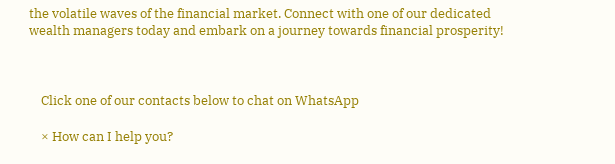the volatile waves of the financial market. Connect with one of our dedicated wealth managers today and embark on a journey towards financial prosperity!



    Click one of our contacts below to chat on WhatsApp

    × How can I help you?